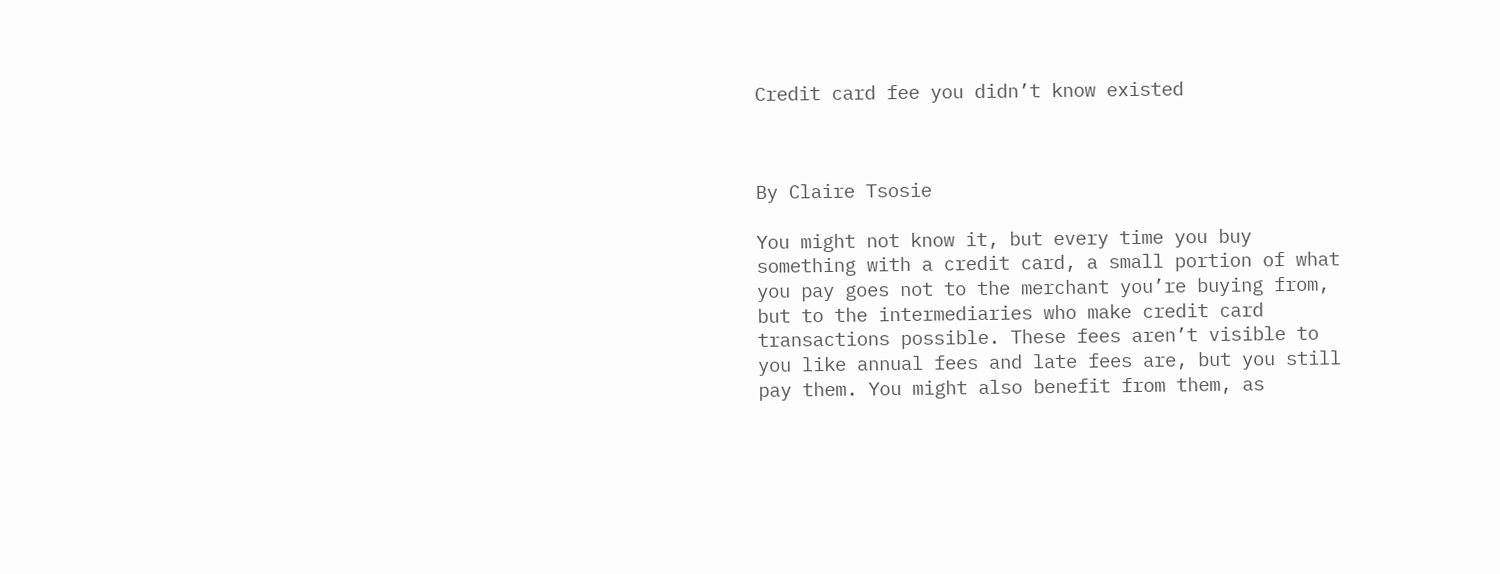Credit card fee you didn’t know existed



By Claire Tsosie

You might not know it, but every time you buy something with a credit card, a small portion of what you pay goes not to the merchant you’re buying from, but to the intermediaries who make credit card transactions possible. These fees aren’t visible to you like annual fees and late fees are, but you still pay them. You might also benefit from them, as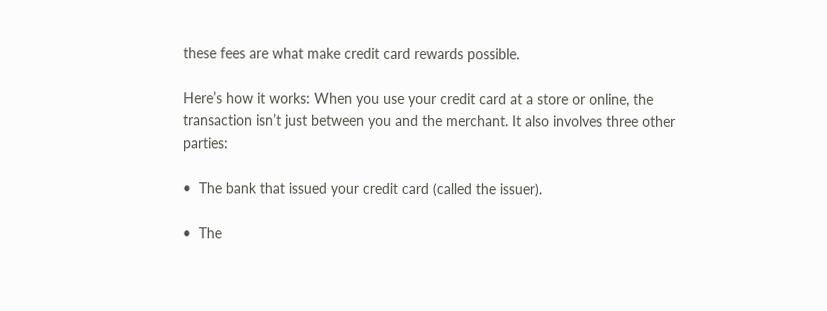these fees are what make credit card rewards possible.

Here’s how it works: When you use your credit card at a store or online, the transaction isn’t just between you and the merchant. It also involves three other parties:

•  The bank that issued your credit card (called the issuer).

•  The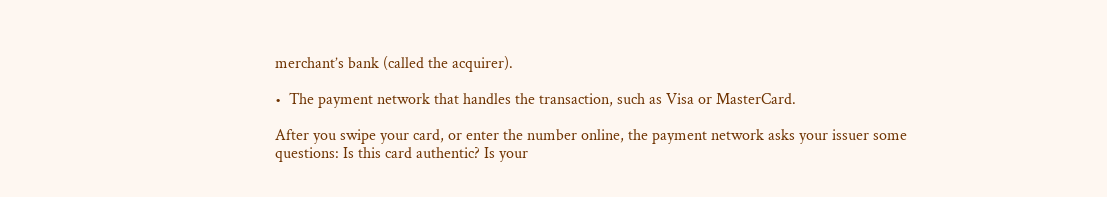merchant’s bank (called the acquirer).

•  The payment network that handles the transaction, such as Visa or MasterCard.

After you swipe your card, or enter the number online, the payment network asks your issuer some questions: Is this card authentic? Is your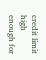credit limit high enough for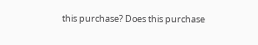this purchase? Does this purchase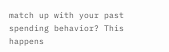match up with your past spending behavior? This happens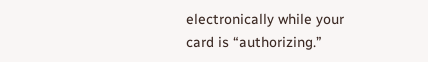electronically while your card is “authorizing.”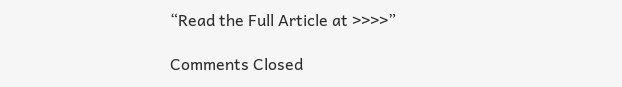“Read the Full Article at >>>>”

Comments Closed